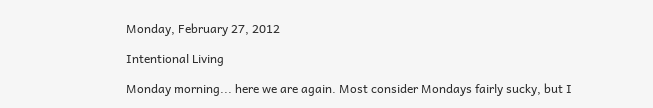Monday, February 27, 2012

Intentional Living

Monday morning... here we are again. Most consider Mondays fairly sucky, but I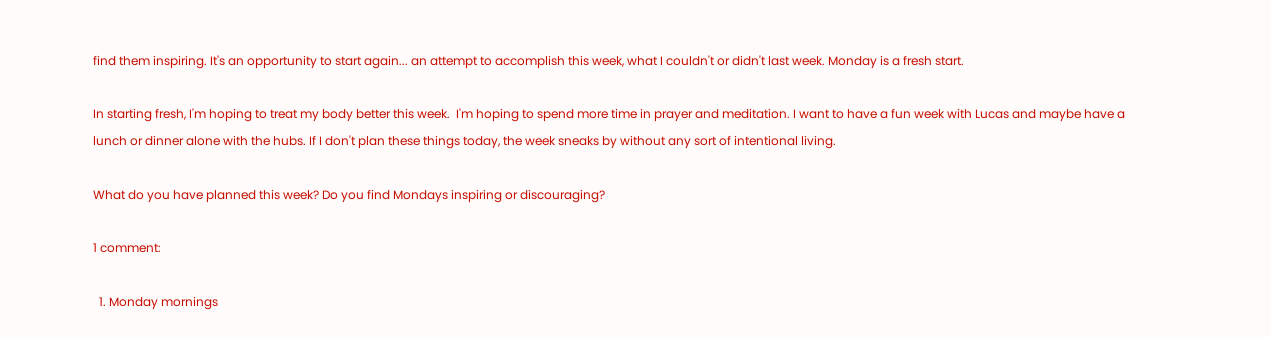find them inspiring. It's an opportunity to start again... an attempt to accomplish this week, what I couldn't or didn't last week. Monday is a fresh start.

In starting fresh, I'm hoping to treat my body better this week.  I'm hoping to spend more time in prayer and meditation. I want to have a fun week with Lucas and maybe have a lunch or dinner alone with the hubs. If I don't plan these things today, the week sneaks by without any sort of intentional living.

What do you have planned this week? Do you find Mondays inspiring or discouraging?

1 comment:

  1. Monday mornings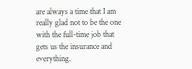are always a time that I am really glad not to be the one with the full-time job that gets us the insurance and everything.